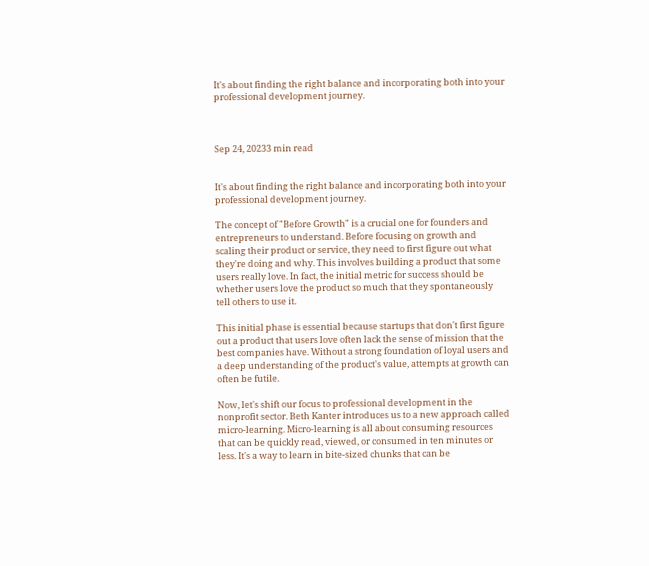It's about finding the right balance and incorporating both into your professional development journey.



Sep 24, 20233 min read


It's about finding the right balance and incorporating both into your professional development journey.

The concept of "Before Growth" is a crucial one for founders and entrepreneurs to understand. Before focusing on growth and scaling their product or service, they need to first figure out what they're doing and why. This involves building a product that some users really love. In fact, the initial metric for success should be whether users love the product so much that they spontaneously tell others to use it.

This initial phase is essential because startups that don't first figure out a product that users love often lack the sense of mission that the best companies have. Without a strong foundation of loyal users and a deep understanding of the product's value, attempts at growth can often be futile.

Now, let's shift our focus to professional development in the nonprofit sector. Beth Kanter introduces us to a new approach called micro-learning. Micro-learning is all about consuming resources that can be quickly read, viewed, or consumed in ten minutes or less. It's a way to learn in bite-sized chunks that can be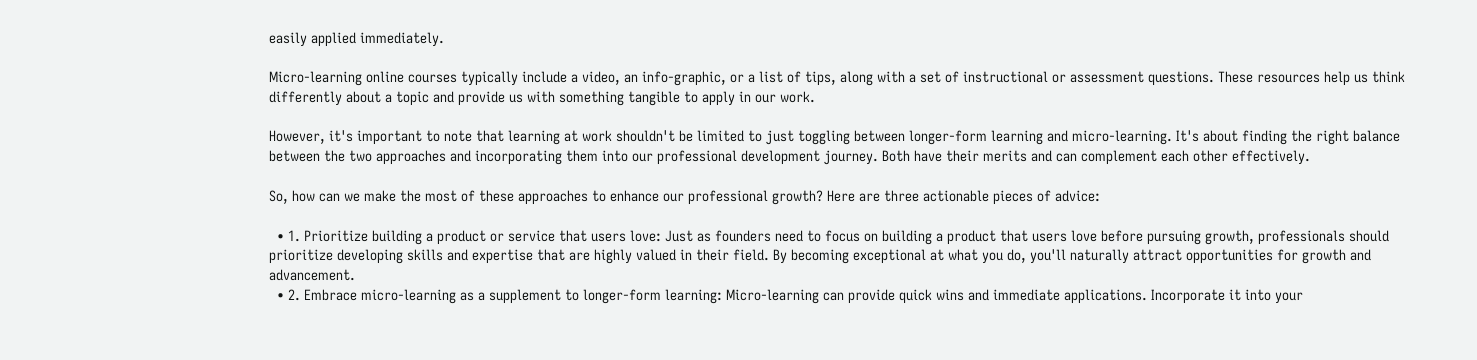easily applied immediately.

Micro-learning online courses typically include a video, an info-graphic, or a list of tips, along with a set of instructional or assessment questions. These resources help us think differently about a topic and provide us with something tangible to apply in our work.

However, it's important to note that learning at work shouldn't be limited to just toggling between longer-form learning and micro-learning. It's about finding the right balance between the two approaches and incorporating them into our professional development journey. Both have their merits and can complement each other effectively.

So, how can we make the most of these approaches to enhance our professional growth? Here are three actionable pieces of advice:

  • 1. Prioritize building a product or service that users love: Just as founders need to focus on building a product that users love before pursuing growth, professionals should prioritize developing skills and expertise that are highly valued in their field. By becoming exceptional at what you do, you'll naturally attract opportunities for growth and advancement.
  • 2. Embrace micro-learning as a supplement to longer-form learning: Micro-learning can provide quick wins and immediate applications. Incorporate it into your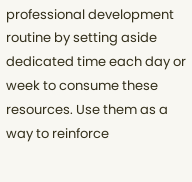professional development routine by setting aside dedicated time each day or week to consume these resources. Use them as a way to reinforce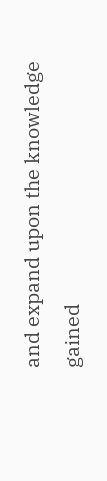and expand upon the knowledge gained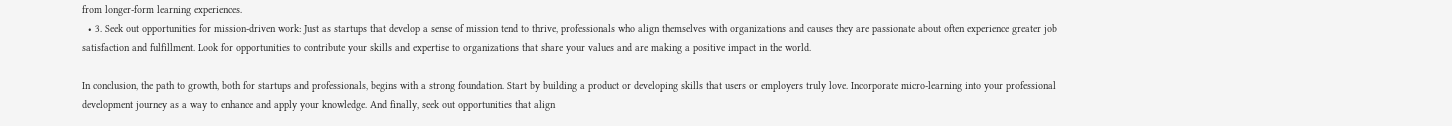from longer-form learning experiences.
  • 3. Seek out opportunities for mission-driven work: Just as startups that develop a sense of mission tend to thrive, professionals who align themselves with organizations and causes they are passionate about often experience greater job satisfaction and fulfillment. Look for opportunities to contribute your skills and expertise to organizations that share your values and are making a positive impact in the world.

In conclusion, the path to growth, both for startups and professionals, begins with a strong foundation. Start by building a product or developing skills that users or employers truly love. Incorporate micro-learning into your professional development journey as a way to enhance and apply your knowledge. And finally, seek out opportunities that align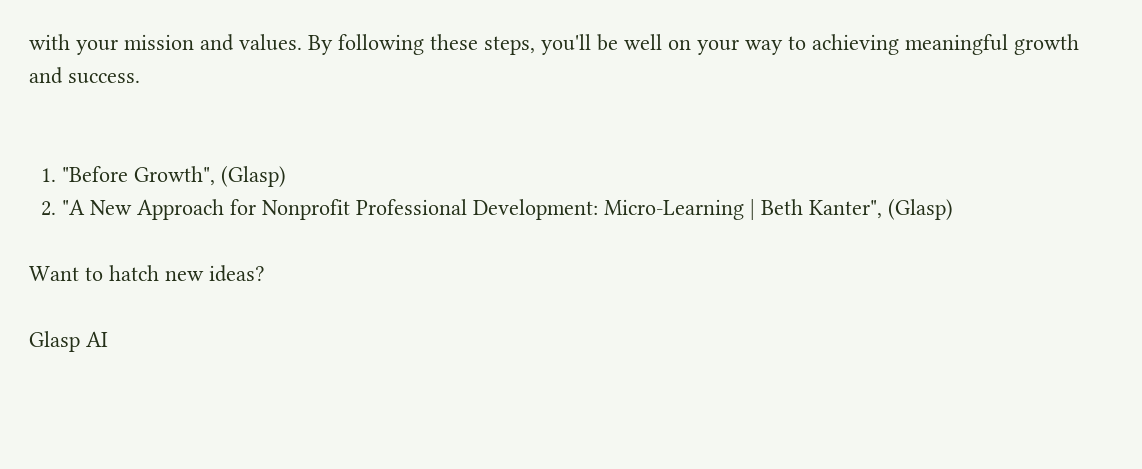with your mission and values. By following these steps, you'll be well on your way to achieving meaningful growth and success.


  1. "Before Growth", (Glasp)
  2. "A New Approach for Nonprofit Professional Development: Micro-Learning | Beth Kanter", (Glasp)

Want to hatch new ideas?

Glasp AI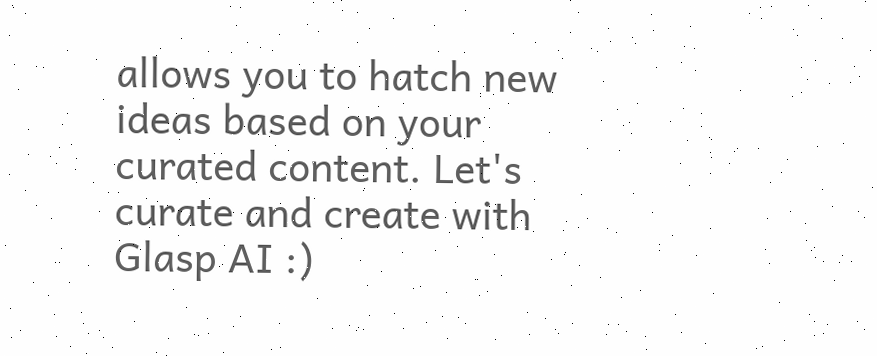allows you to hatch new ideas based on your curated content. Let's curate and create with Glasp AI :)